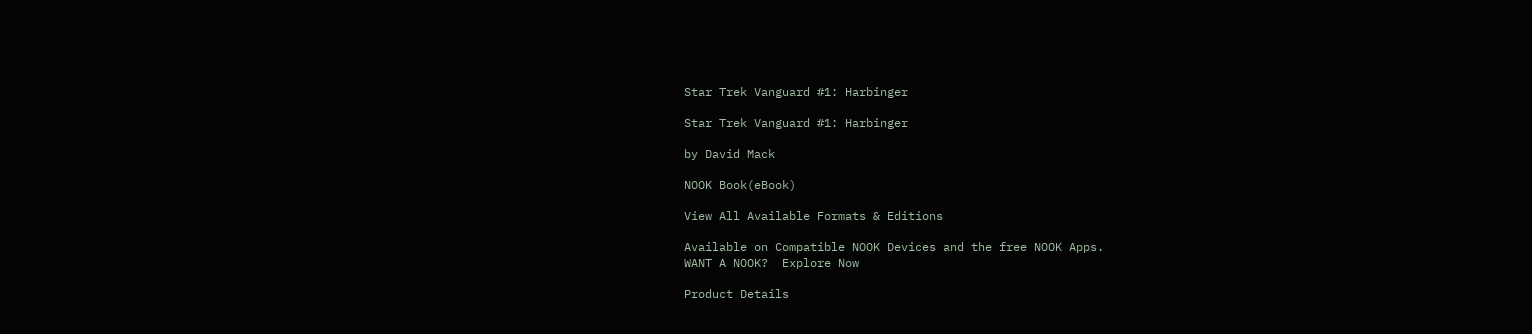Star Trek Vanguard #1: Harbinger

Star Trek Vanguard #1: Harbinger

by David Mack

NOOK Book(eBook)

View All Available Formats & Editions

Available on Compatible NOOK Devices and the free NOOK Apps.
WANT A NOOK?  Explore Now

Product Details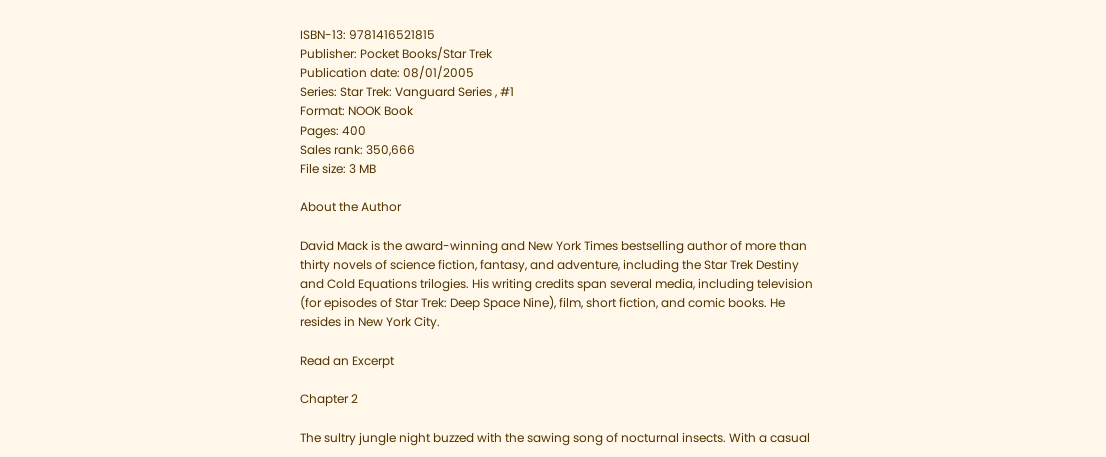ISBN-13: 9781416521815
Publisher: Pocket Books/Star Trek
Publication date: 08/01/2005
Series: Star Trek: Vanguard Series , #1
Format: NOOK Book
Pages: 400
Sales rank: 350,666
File size: 3 MB

About the Author

David Mack is the award-winning and New York Times bestselling author of more than thirty novels of science fiction, fantasy, and adventure, including the Star Trek Destiny and Cold Equations trilogies. His writing credits span several media, including television (for episodes of Star Trek: Deep Space Nine), film, short fiction, and comic books. He resides in New York City.

Read an Excerpt

Chapter 2

The sultry jungle night buzzed with the sawing song of nocturnal insects. With a casual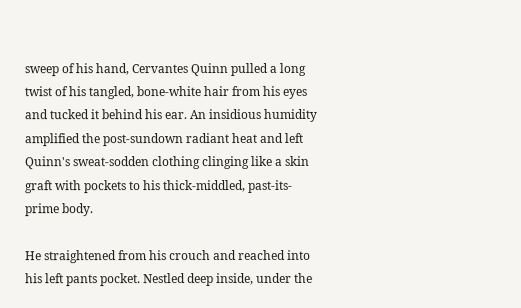sweep of his hand, Cervantes Quinn pulled a long twist of his tangled, bone-white hair from his eyes and tucked it behind his ear. An insidious humidity amplified the post-sundown radiant heat and left Quinn's sweat-sodden clothing clinging like a skin graft with pockets to his thick-middled, past-its-prime body.

He straightened from his crouch and reached into his left pants pocket. Nestled deep inside, under the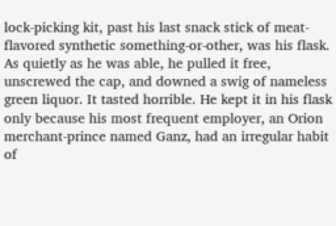lock-picking kit, past his last snack stick of meat-flavored synthetic something-or-other, was his flask. As quietly as he was able, he pulled it free, unscrewed the cap, and downed a swig of nameless green liquor. It tasted horrible. He kept it in his flask only because his most frequent employer, an Orion merchant-prince named Ganz, had an irregular habit of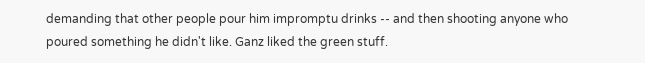demanding that other people pour him impromptu drinks -- and then shooting anyone who poured something he didn't like. Ganz liked the green stuff.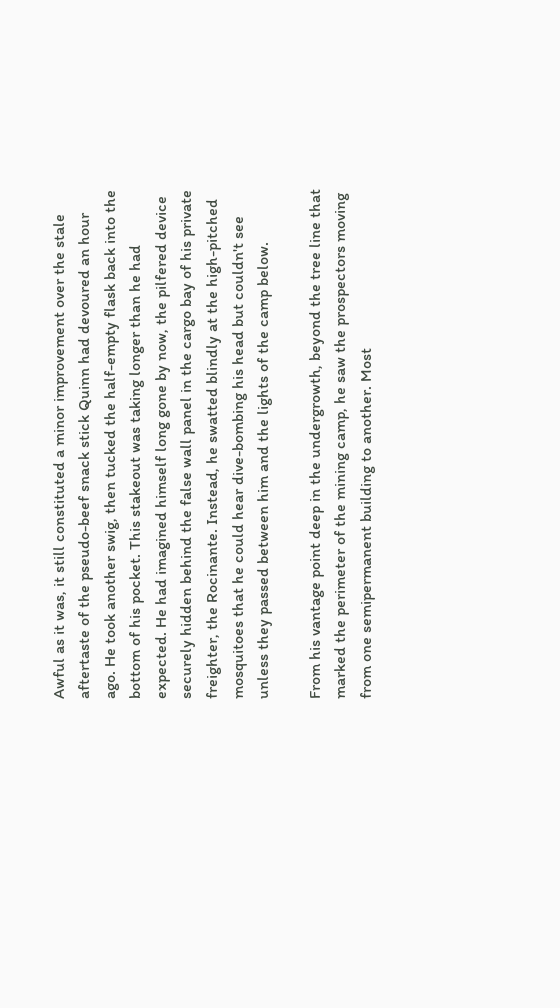Awful as it was, it still constituted a minor improvement over the stale aftertaste of the pseudo-beef snack stick Quinn had devoured an hour ago. He took another swig, then tucked the half-empty flask back into the bottom of his pocket. This stakeout was taking longer than he had expected. He had imagined himself long gone by now, the pilfered device securely hidden behind the false wall panel in the cargo bay of his private freighter, the Rocinante. Instead, he swatted blindly at the high-pitched mosquitoes that he could hear dive-bombing his head but couldn't see unless they passed between him and the lights of the camp below.

From his vantage point deep in the undergrowth, beyond the tree line that marked the perimeter of the mining camp, he saw the prospectors moving from one semipermanent building to another. Most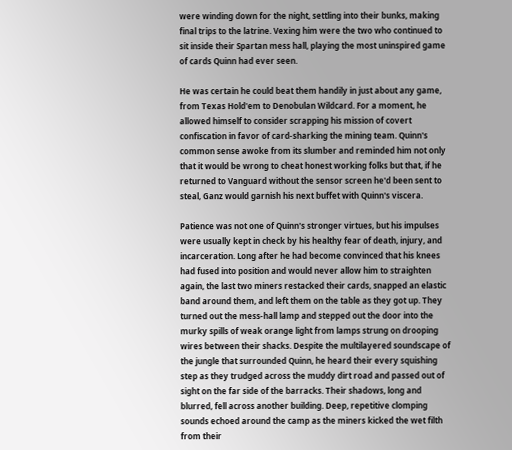were winding down for the night, settling into their bunks, making final trips to the latrine. Vexing him were the two who continued to sit inside their Spartan mess hall, playing the most uninspired game of cards Quinn had ever seen.

He was certain he could beat them handily in just about any game, from Texas Hold'em to Denobulan Wildcard. For a moment, he allowed himself to consider scrapping his mission of covert confiscation in favor of card-sharking the mining team. Quinn's common sense awoke from its slumber and reminded him not only that it would be wrong to cheat honest working folks but that, if he returned to Vanguard without the sensor screen he'd been sent to steal, Ganz would garnish his next buffet with Quinn's viscera.

Patience was not one of Quinn's stronger virtues, but his impulses were usually kept in check by his healthy fear of death, injury, and incarceration. Long after he had become convinced that his knees had fused into position and would never allow him to straighten again, the last two miners restacked their cards, snapped an elastic band around them, and left them on the table as they got up. They turned out the mess-hall lamp and stepped out the door into the murky spills of weak orange light from lamps strung on drooping wires between their shacks. Despite the multilayered soundscape of the jungle that surrounded Quinn, he heard their every squishing step as they trudged across the muddy dirt road and passed out of sight on the far side of the barracks. Their shadows, long and blurred, fell across another building. Deep, repetitive clomping sounds echoed around the camp as the miners kicked the wet filth from their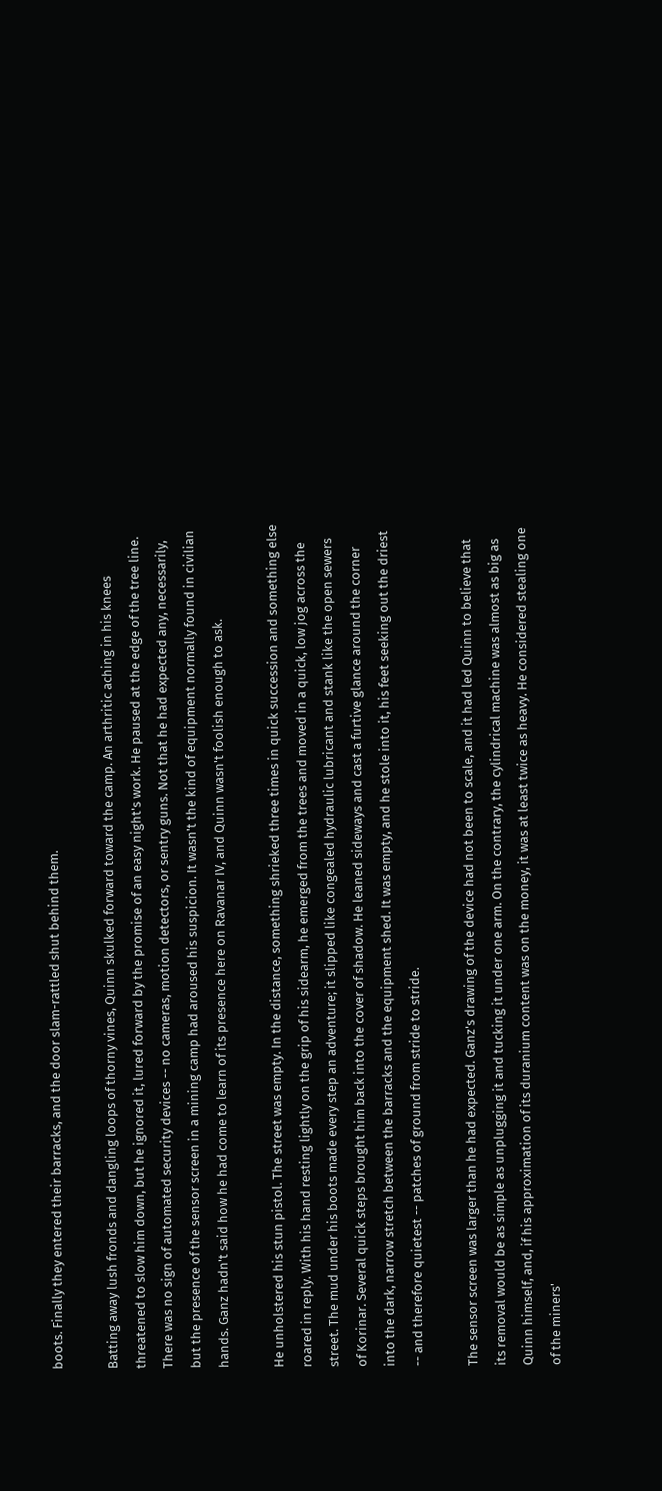boots. Finally they entered their barracks, and the door slam-rattled shut behind them.

Batting away lush fronds and dangling loops of thorny vines, Quinn skulked forward toward the camp. An arthritic aching in his knees threatened to slow him down, but he ignored it, lured forward by the promise of an easy night's work. He paused at the edge of the tree line. There was no sign of automated security devices -- no cameras, motion detectors, or sentry guns. Not that he had expected any, necessarily, but the presence of the sensor screen in a mining camp had aroused his suspicion. It wasn't the kind of equipment normally found in civilian hands. Ganz hadn't said how he had come to learn of its presence here on Ravanar IV, and Quinn wasn't foolish enough to ask.

He unholstered his stun pistol. The street was empty. In the distance, something shrieked three times in quick succession and something else roared in reply. With his hand resting lightly on the grip of his sidearm, he emerged from the trees and moved in a quick, low jog across the street. The mud under his boots made every step an adventure; it slipped like congealed hydraulic lubricant and stank like the open sewers of Korinar. Several quick steps brought him back into the cover of shadow. He leaned sideways and cast a furtive glance around the corner into the dark, narrow stretch between the barracks and the equipment shed. It was empty, and he stole into it, his feet seeking out the driest -- and therefore quietest -- patches of ground from stride to stride.

The sensor screen was larger than he had expected. Ganz's drawing of the device had not been to scale, and it had led Quinn to believe that its removal would be as simple as unplugging it and tucking it under one arm. On the contrary, the cylindrical machine was almost as big as Quinn himself, and, if his approximation of its duranium content was on the money, it was at least twice as heavy. He considered stealing one of the miners'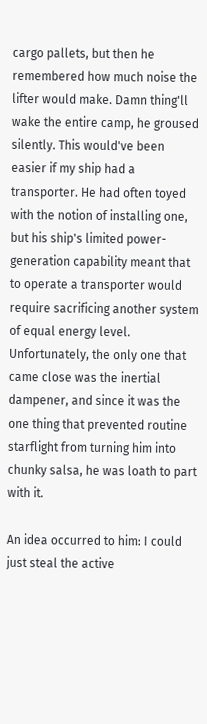cargo pallets, but then he remembered how much noise the lifter would make. Damn thing'll wake the entire camp, he groused silently. This would've been easier if my ship had a transporter. He had often toyed with the notion of installing one, but his ship's limited power-generation capability meant that to operate a transporter would require sacrificing another system of equal energy level. Unfortunately, the only one that came close was the inertial dampener, and since it was the one thing that prevented routine starflight from turning him into chunky salsa, he was loath to part with it.

An idea occurred to him: I could just steal the active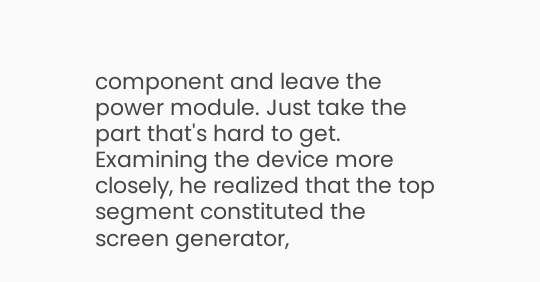component and leave the power module. Just take the part that's hard to get. Examining the device more closely, he realized that the top segment constituted the screen generator,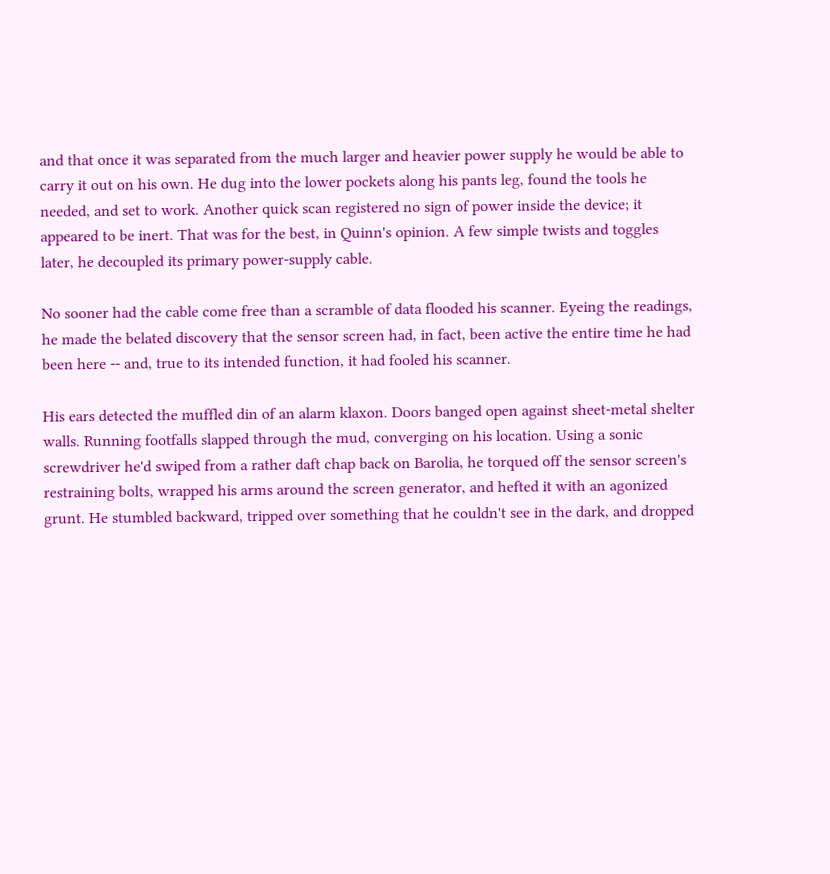and that once it was separated from the much larger and heavier power supply he would be able to carry it out on his own. He dug into the lower pockets along his pants leg, found the tools he needed, and set to work. Another quick scan registered no sign of power inside the device; it appeared to be inert. That was for the best, in Quinn's opinion. A few simple twists and toggles later, he decoupled its primary power-supply cable.

No sooner had the cable come free than a scramble of data flooded his scanner. Eyeing the readings, he made the belated discovery that the sensor screen had, in fact, been active the entire time he had been here -- and, true to its intended function, it had fooled his scanner.

His ears detected the muffled din of an alarm klaxon. Doors banged open against sheet-metal shelter walls. Running footfalls slapped through the mud, converging on his location. Using a sonic screwdriver he'd swiped from a rather daft chap back on Barolia, he torqued off the sensor screen's restraining bolts, wrapped his arms around the screen generator, and hefted it with an agonized grunt. He stumbled backward, tripped over something that he couldn't see in the dark, and dropped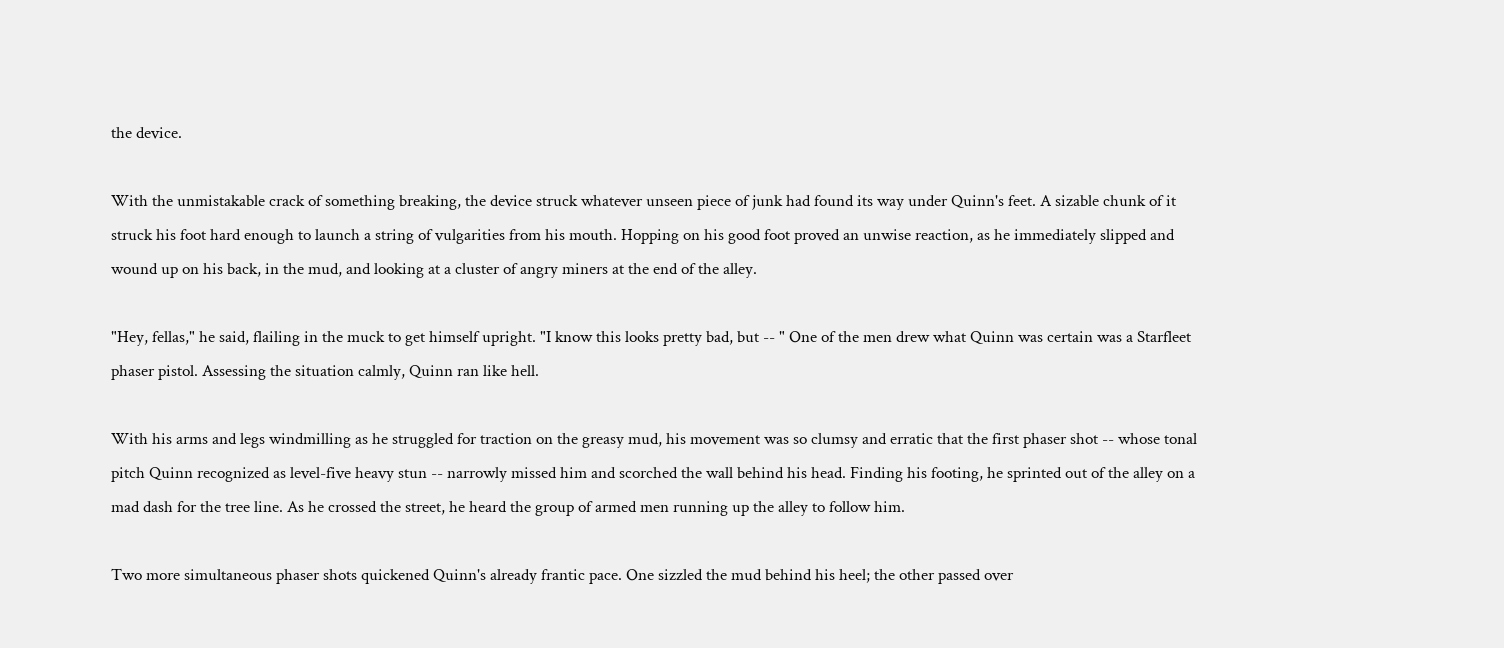the device.

With the unmistakable crack of something breaking, the device struck whatever unseen piece of junk had found its way under Quinn's feet. A sizable chunk of it struck his foot hard enough to launch a string of vulgarities from his mouth. Hopping on his good foot proved an unwise reaction, as he immediately slipped and wound up on his back, in the mud, and looking at a cluster of angry miners at the end of the alley.

"Hey, fellas," he said, flailing in the muck to get himself upright. "I know this looks pretty bad, but -- " One of the men drew what Quinn was certain was a Starfleet phaser pistol. Assessing the situation calmly, Quinn ran like hell.

With his arms and legs windmilling as he struggled for traction on the greasy mud, his movement was so clumsy and erratic that the first phaser shot -- whose tonal pitch Quinn recognized as level-five heavy stun -- narrowly missed him and scorched the wall behind his head. Finding his footing, he sprinted out of the alley on a mad dash for the tree line. As he crossed the street, he heard the group of armed men running up the alley to follow him.

Two more simultaneous phaser shots quickened Quinn's already frantic pace. One sizzled the mud behind his heel; the other passed over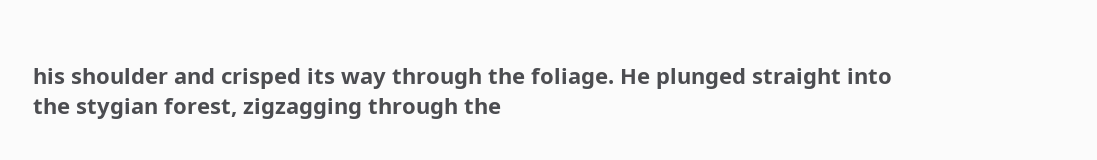his shoulder and crisped its way through the foliage. He plunged straight into the stygian forest, zigzagging through the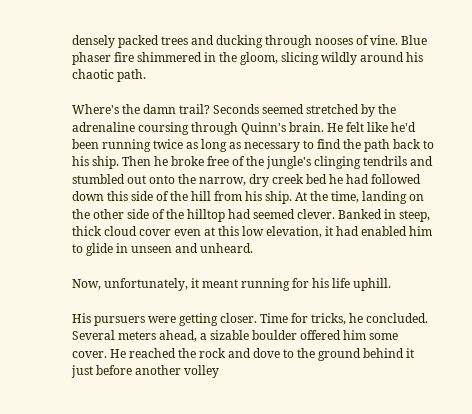densely packed trees and ducking through nooses of vine. Blue phaser fire shimmered in the gloom, slicing wildly around his chaotic path.

Where's the damn trail? Seconds seemed stretched by the adrenaline coursing through Quinn's brain. He felt like he'd been running twice as long as necessary to find the path back to his ship. Then he broke free of the jungle's clinging tendrils and stumbled out onto the narrow, dry creek bed he had followed down this side of the hill from his ship. At the time, landing on the other side of the hilltop had seemed clever. Banked in steep, thick cloud cover even at this low elevation, it had enabled him to glide in unseen and unheard.

Now, unfortunately, it meant running for his life uphill.

His pursuers were getting closer. Time for tricks, he concluded. Several meters ahead, a sizable boulder offered him some cover. He reached the rock and dove to the ground behind it just before another volley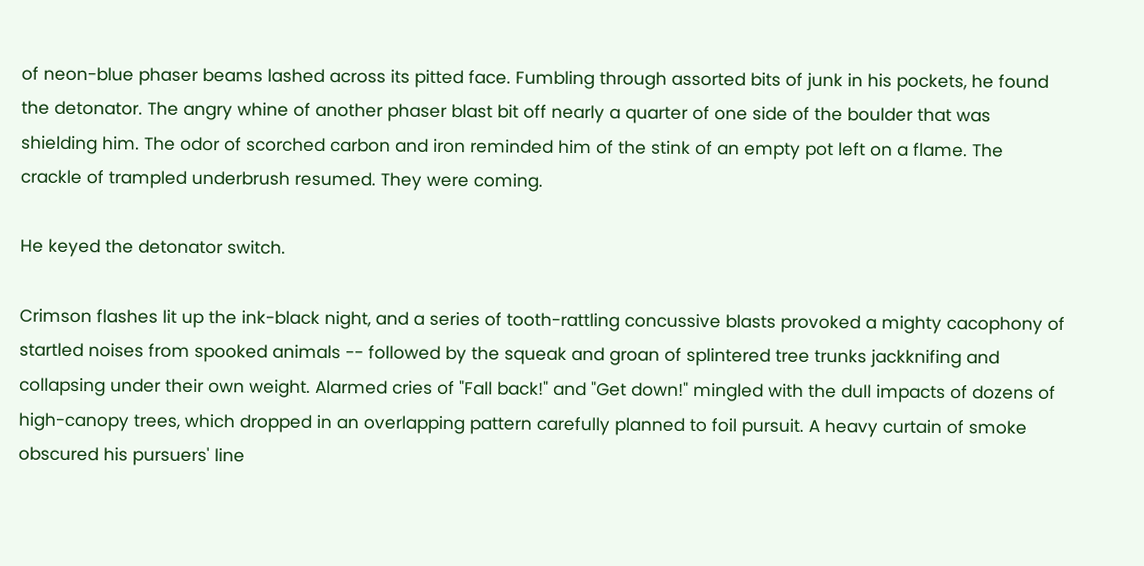of neon-blue phaser beams lashed across its pitted face. Fumbling through assorted bits of junk in his pockets, he found the detonator. The angry whine of another phaser blast bit off nearly a quarter of one side of the boulder that was shielding him. The odor of scorched carbon and iron reminded him of the stink of an empty pot left on a flame. The crackle of trampled underbrush resumed. They were coming.

He keyed the detonator switch.

Crimson flashes lit up the ink-black night, and a series of tooth-rattling concussive blasts provoked a mighty cacophony of startled noises from spooked animals -- followed by the squeak and groan of splintered tree trunks jackknifing and collapsing under their own weight. Alarmed cries of "Fall back!" and "Get down!" mingled with the dull impacts of dozens of high-canopy trees, which dropped in an overlapping pattern carefully planned to foil pursuit. A heavy curtain of smoke obscured his pursuers' line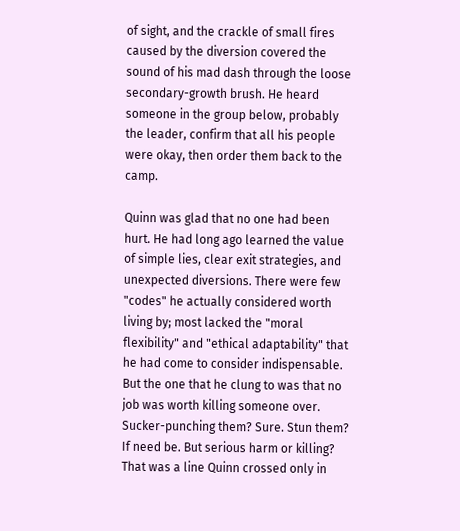of sight, and the crackle of small fires caused by the diversion covered the sound of his mad dash through the loose secondary-growth brush. He heard someone in the group below, probably the leader, confirm that all his people were okay, then order them back to the camp.

Quinn was glad that no one had been hurt. He had long ago learned the value of simple lies, clear exit strategies, and unexpected diversions. There were few "codes" he actually considered worth living by; most lacked the "moral flexibility" and "ethical adaptability" that he had come to consider indispensable. But the one that he clung to was that no job was worth killing someone over. Sucker-punching them? Sure. Stun them? If need be. But serious harm or killing? That was a line Quinn crossed only in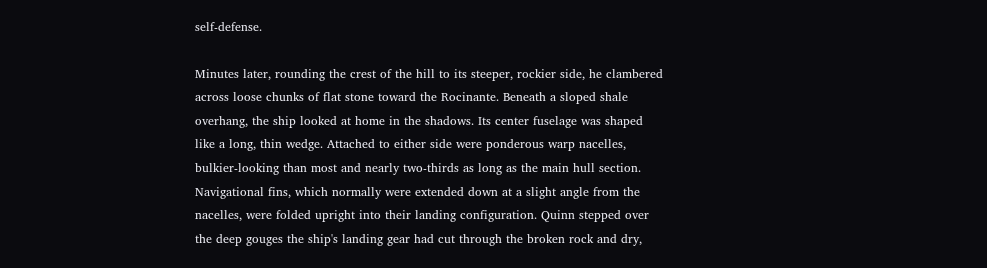self-defense.

Minutes later, rounding the crest of the hill to its steeper, rockier side, he clambered across loose chunks of flat stone toward the Rocinante. Beneath a sloped shale overhang, the ship looked at home in the shadows. Its center fuselage was shaped like a long, thin wedge. Attached to either side were ponderous warp nacelles, bulkier-looking than most and nearly two-thirds as long as the main hull section. Navigational fins, which normally were extended down at a slight angle from the nacelles, were folded upright into their landing configuration. Quinn stepped over the deep gouges the ship's landing gear had cut through the broken rock and dry,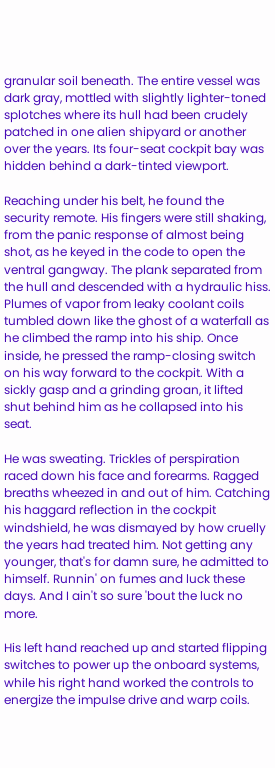granular soil beneath. The entire vessel was dark gray, mottled with slightly lighter-toned splotches where its hull had been crudely patched in one alien shipyard or another over the years. Its four-seat cockpit bay was hidden behind a dark-tinted viewport.

Reaching under his belt, he found the security remote. His fingers were still shaking, from the panic response of almost being shot, as he keyed in the code to open the ventral gangway. The plank separated from the hull and descended with a hydraulic hiss. Plumes of vapor from leaky coolant coils tumbled down like the ghost of a waterfall as he climbed the ramp into his ship. Once inside, he pressed the ramp-closing switch on his way forward to the cockpit. With a sickly gasp and a grinding groan, it lifted shut behind him as he collapsed into his seat.

He was sweating. Trickles of perspiration raced down his face and forearms. Ragged breaths wheezed in and out of him. Catching his haggard reflection in the cockpit windshield, he was dismayed by how cruelly the years had treated him. Not getting any younger, that's for damn sure, he admitted to himself. Runnin' on fumes and luck these days. And I ain't so sure 'bout the luck no more.

His left hand reached up and started flipping switches to power up the onboard systems, while his right hand worked the controls to energize the impulse drive and warp coils.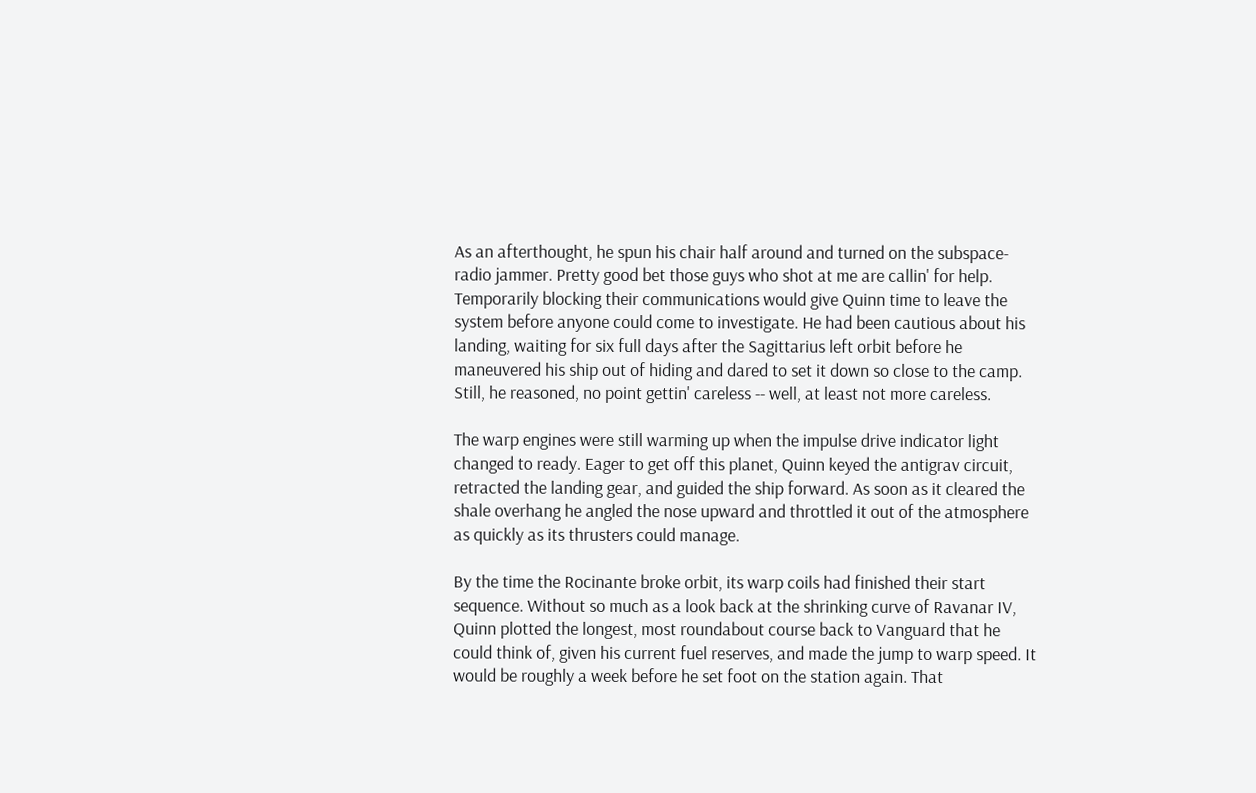As an afterthought, he spun his chair half around and turned on the subspace-radio jammer. Pretty good bet those guys who shot at me are callin' for help. Temporarily blocking their communications would give Quinn time to leave the system before anyone could come to investigate. He had been cautious about his landing, waiting for six full days after the Sagittarius left orbit before he maneuvered his ship out of hiding and dared to set it down so close to the camp. Still, he reasoned, no point gettin' careless -- well, at least not more careless.

The warp engines were still warming up when the impulse drive indicator light changed to ready. Eager to get off this planet, Quinn keyed the antigrav circuit, retracted the landing gear, and guided the ship forward. As soon as it cleared the shale overhang he angled the nose upward and throttled it out of the atmosphere as quickly as its thrusters could manage.

By the time the Rocinante broke orbit, its warp coils had finished their start sequence. Without so much as a look back at the shrinking curve of Ravanar IV, Quinn plotted the longest, most roundabout course back to Vanguard that he could think of, given his current fuel reserves, and made the jump to warp speed. It would be roughly a week before he set foot on the station again. That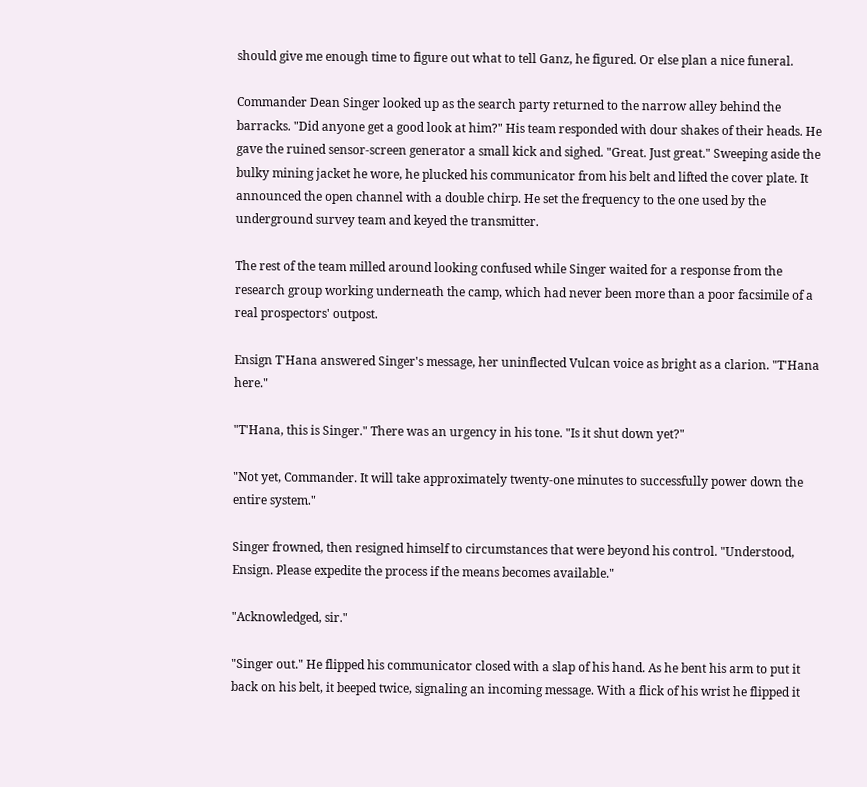should give me enough time to figure out what to tell Ganz, he figured. Or else plan a nice funeral.

Commander Dean Singer looked up as the search party returned to the narrow alley behind the barracks. "Did anyone get a good look at him?" His team responded with dour shakes of their heads. He gave the ruined sensor-screen generator a small kick and sighed. "Great. Just great." Sweeping aside the bulky mining jacket he wore, he plucked his communicator from his belt and lifted the cover plate. It announced the open channel with a double chirp. He set the frequency to the one used by the underground survey team and keyed the transmitter.

The rest of the team milled around looking confused while Singer waited for a response from the research group working underneath the camp, which had never been more than a poor facsimile of a real prospectors' outpost.

Ensign T'Hana answered Singer's message, her uninflected Vulcan voice as bright as a clarion. "T'Hana here."

"T'Hana, this is Singer." There was an urgency in his tone. "Is it shut down yet?"

"Not yet, Commander. It will take approximately twenty-one minutes to successfully power down the entire system."

Singer frowned, then resigned himself to circumstances that were beyond his control. "Understood, Ensign. Please expedite the process if the means becomes available."

"Acknowledged, sir."

"Singer out." He flipped his communicator closed with a slap of his hand. As he bent his arm to put it back on his belt, it beeped twice, signaling an incoming message. With a flick of his wrist he flipped it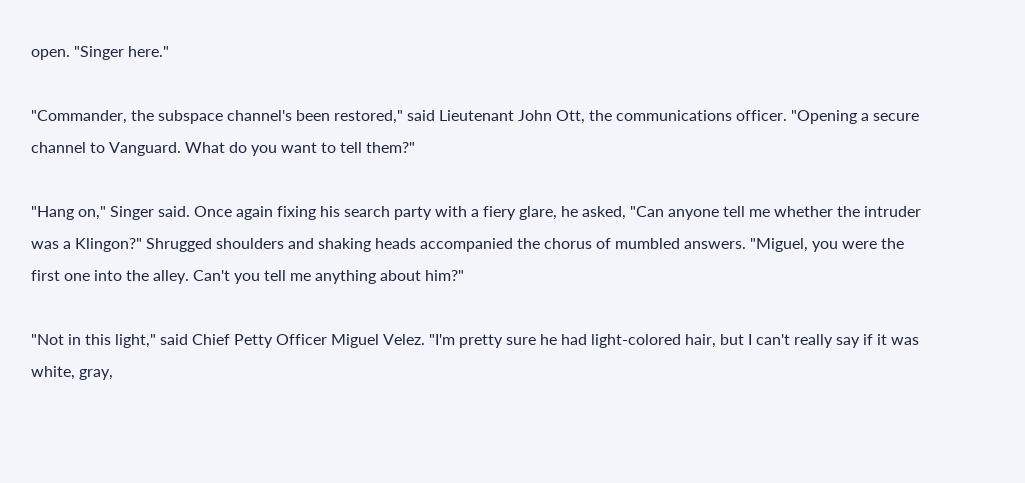open. "Singer here."

"Commander, the subspace channel's been restored," said Lieutenant John Ott, the communications officer. "Opening a secure channel to Vanguard. What do you want to tell them?"

"Hang on," Singer said. Once again fixing his search party with a fiery glare, he asked, "Can anyone tell me whether the intruder was a Klingon?" Shrugged shoulders and shaking heads accompanied the chorus of mumbled answers. "Miguel, you were the first one into the alley. Can't you tell me anything about him?"

"Not in this light," said Chief Petty Officer Miguel Velez. "I'm pretty sure he had light-colored hair, but I can't really say if it was white, gray,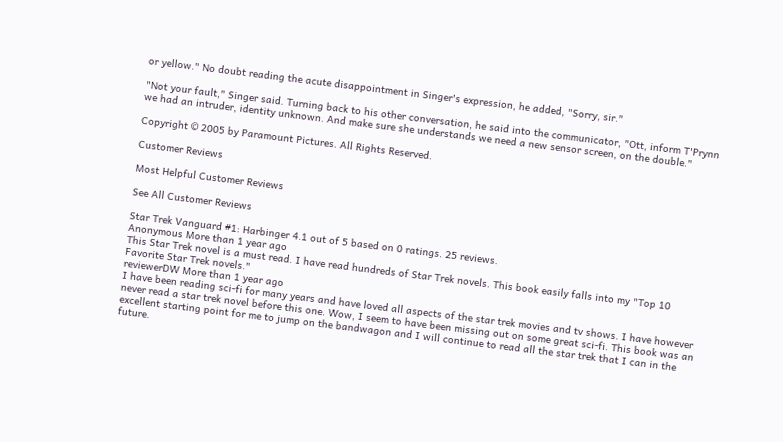or yellow." No doubt reading the acute disappointment in Singer's expression, he added, "Sorry, sir."

"Not your fault," Singer said. Turning back to his other conversation, he said into the communicator, "Ott, inform T'Prynn we had an intruder, identity unknown. And make sure she understands we need a new sensor screen, on the double."

Copyright © 2005 by Paramount Pictures. All Rights Reserved.

Customer Reviews

Most Helpful Customer Reviews

See All Customer Reviews

Star Trek Vanguard #1: Harbinger 4.1 out of 5 based on 0 ratings. 25 reviews.
Anonymous More than 1 year ago
This Star Trek novel is a must read. I have read hundreds of Star Trek novels. This book easily falls into my "Top 10 Favorite Star Trek novels."
reviewerDW More than 1 year ago
I have been reading sci-fi for many years and have loved all aspects of the star trek movies and tv shows. I have however never read a star trek novel before this one. Wow, I seem to have been missing out on some great sci-fi. This book was an excellent starting point for me to jump on the bandwagon and I will continue to read all the star trek that I can in the future.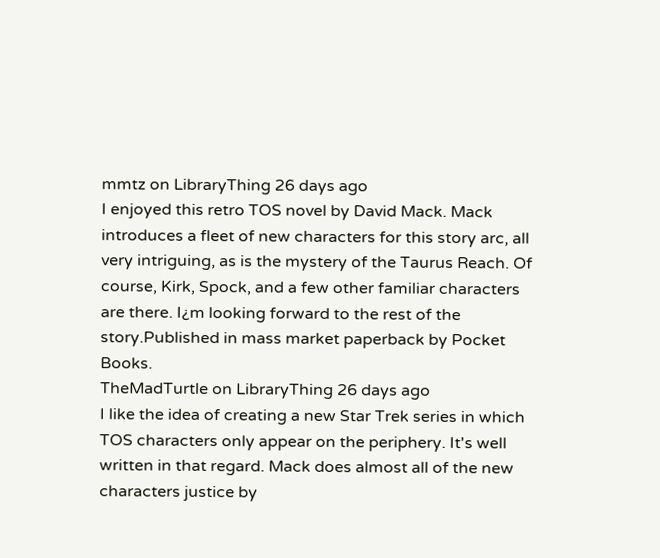mmtz on LibraryThing 26 days ago
I enjoyed this retro TOS novel by David Mack. Mack introduces a fleet of new characters for this story arc, all very intriguing, as is the mystery of the Taurus Reach. Of course, Kirk, Spock, and a few other familiar characters are there. I¿m looking forward to the rest of the story.Published in mass market paperback by Pocket Books.
TheMadTurtle on LibraryThing 26 days ago
I like the idea of creating a new Star Trek series in which TOS characters only appear on the periphery. It's well written in that regard. Mack does almost all of the new characters justice by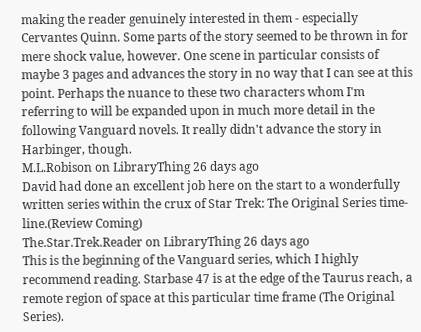making the reader genuinely interested in them - especially Cervantes Quinn. Some parts of the story seemed to be thrown in for mere shock value, however. One scene in particular consists of maybe 3 pages and advances the story in no way that I can see at this point. Perhaps the nuance to these two characters whom I'm referring to will be expanded upon in much more detail in the following Vanguard novels. It really didn't advance the story in Harbinger, though.
M.L.Robison on LibraryThing 26 days ago
David had done an excellent job here on the start to a wonderfully written series within the crux of Star Trek: The Original Series time-line.(Review Coming)
The.Star.Trek.Reader on LibraryThing 26 days ago
This is the beginning of the Vanguard series, which I highly recommend reading. Starbase 47 is at the edge of the Taurus reach, a remote region of space at this particular time frame (The Original Series).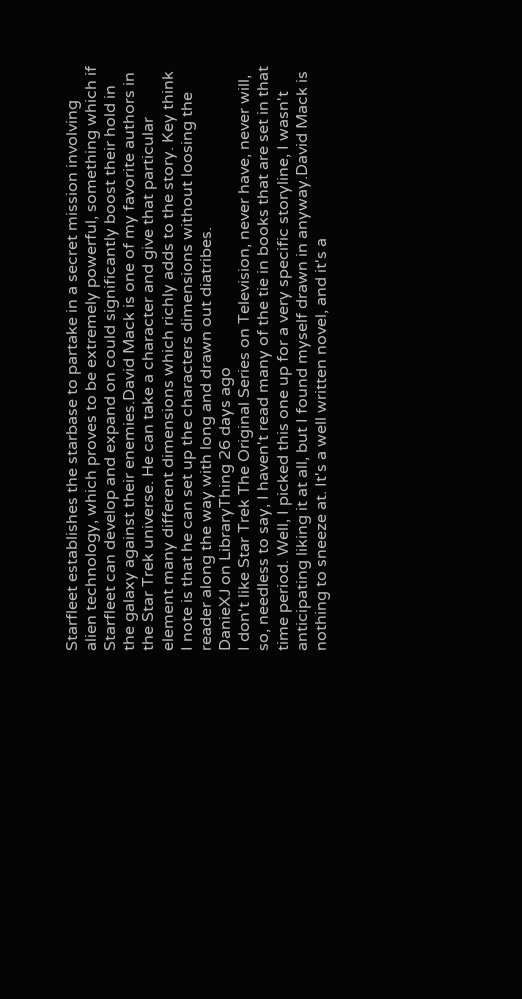Starfleet establishes the starbase to partake in a secret mission involving alien technology, which proves to be extremely powerful, something which if Starfleet can develop and expand on could significantly boost their hold in the galaxy against their enemies.David Mack is one of my favorite authors in the Star Trek universe. He can take a character and give that particular element many different dimensions which richly adds to the story. Key think I note is that he can set up the characters dimensions without loosing the reader along the way with long and drawn out diatribes.
DanieXJ on LibraryThing 26 days ago
I don't like Star Trek The Original Series on Television, never have, never will, so, needless to say, I haven't read many of the tie in books that are set in that time period. Well, I picked this one up for a very specific storyline, I wasn't anticipating liking it at all, but I found myself drawn in anyway.David Mack is nothing to sneeze at. It's a well written novel, and it's a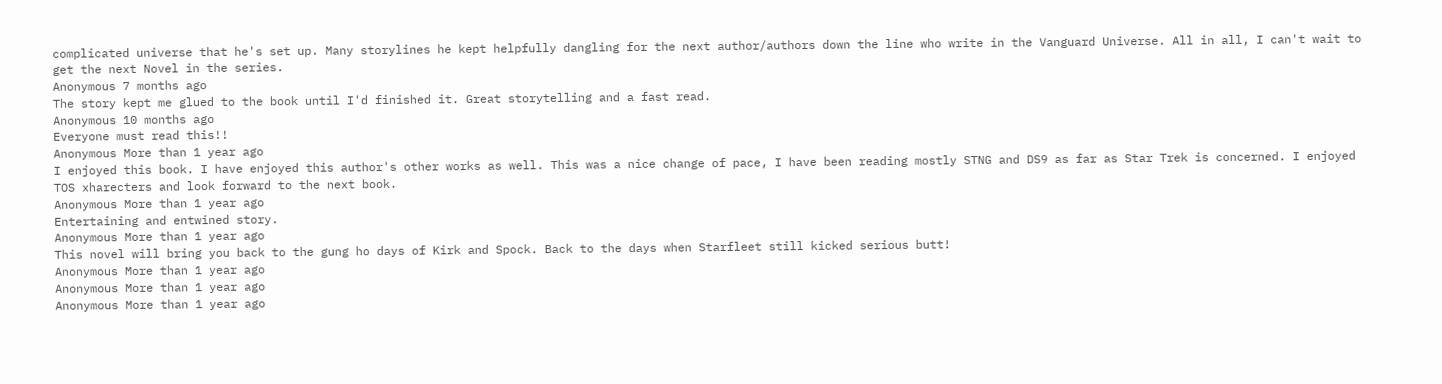complicated universe that he's set up. Many storylines he kept helpfully dangling for the next author/authors down the line who write in the Vanguard Universe. All in all, I can't wait to get the next Novel in the series.
Anonymous 7 months ago
The story kept me glued to the book until I'd finished it. Great storytelling and a fast read.
Anonymous 10 months ago
Everyone must read this!!
Anonymous More than 1 year ago
I enjoyed this book. I have enjoyed this author's other works as well. This was a nice change of pace, I have been reading mostly STNG and DS9 as far as Star Trek is concerned. I enjoyed TOS xharecters and look forward to the next book.
Anonymous More than 1 year ago
Entertaining and entwined story.
Anonymous More than 1 year ago
This novel will bring you back to the gung ho days of Kirk and Spock. Back to the days when Starfleet still kicked serious butt!
Anonymous More than 1 year ago
Anonymous More than 1 year ago
Anonymous More than 1 year ago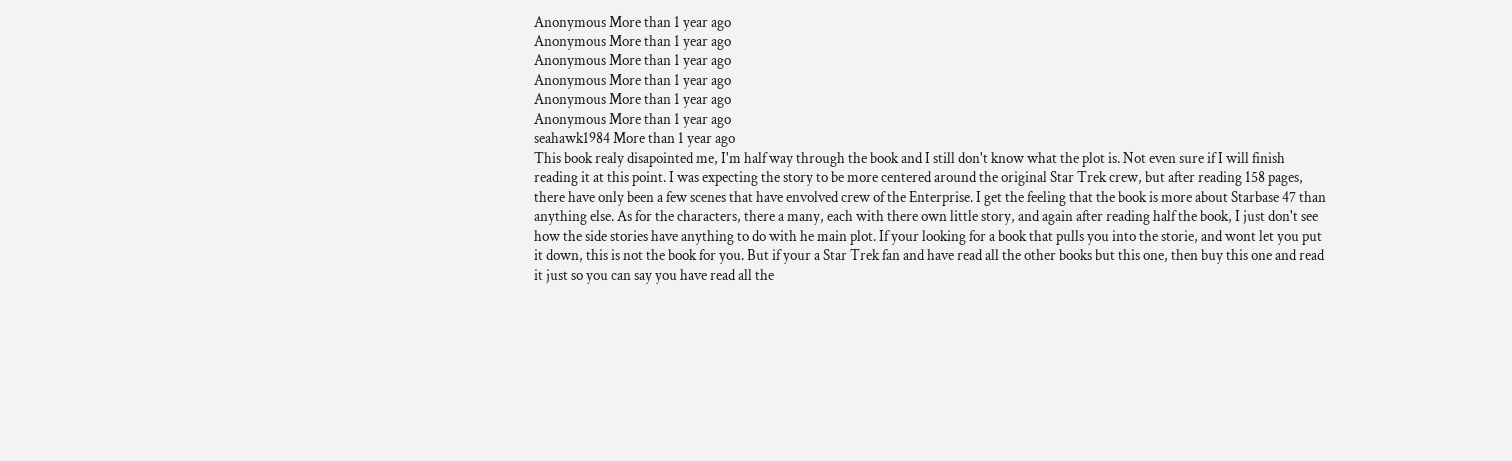Anonymous More than 1 year ago
Anonymous More than 1 year ago
Anonymous More than 1 year ago
Anonymous More than 1 year ago
Anonymous More than 1 year ago
Anonymous More than 1 year ago
seahawk1984 More than 1 year ago
This book realy disapointed me, I'm half way through the book and I still don't know what the plot is. Not even sure if I will finish reading it at this point. I was expecting the story to be more centered around the original Star Trek crew, but after reading 158 pages, there have only been a few scenes that have envolved crew of the Enterprise. I get the feeling that the book is more about Starbase 47 than anything else. As for the characters, there a many, each with there own little story, and again after reading half the book, I just don't see how the side stories have anything to do with he main plot. If your looking for a book that pulls you into the storie, and wont let you put it down, this is not the book for you. But if your a Star Trek fan and have read all the other books but this one, then buy this one and read it just so you can say you have read all the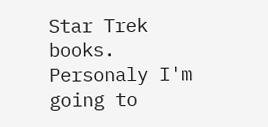Star Trek books. Personaly I'm going to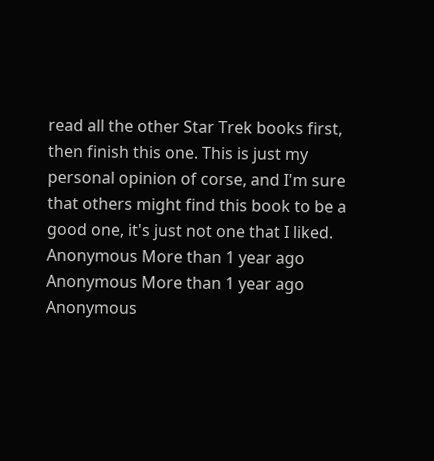read all the other Star Trek books first, then finish this one. This is just my personal opinion of corse, and I'm sure that others might find this book to be a good one, it's just not one that I liked.
Anonymous More than 1 year ago
Anonymous More than 1 year ago
Anonymous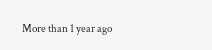More than 1 year ago